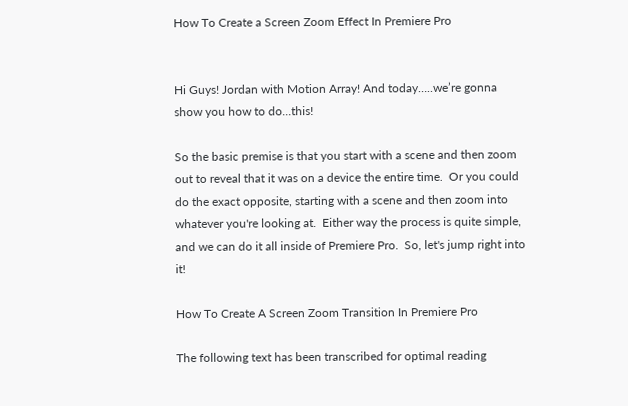How To Create a Screen Zoom Effect In Premiere Pro


Hi Guys! Jordan with Motion Array! And today…..we’re gonna show you how to do...this!

So the basic premise is that you start with a scene and then zoom out to reveal that it was on a device the entire time.  Or you could do the exact opposite, starting with a scene and then zoom into whatever you're looking at.  Either way the process is quite simple, and we can do it all inside of Premiere Pro.  So, let's jump right into it!

How To Create A Screen Zoom Transition In Premiere Pro

The following text has been transcribed for optimal reading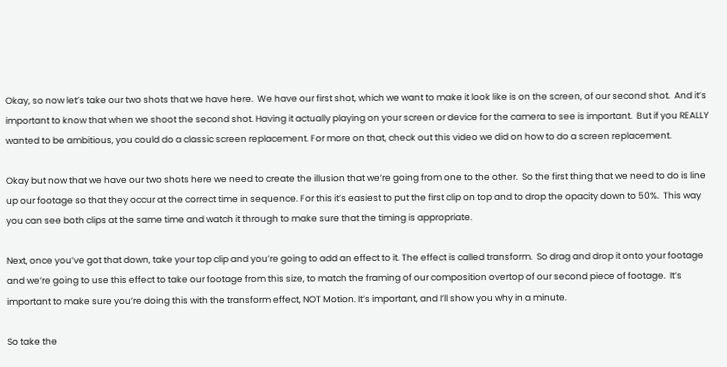Okay, so now let’s take our two shots that we have here.  We have our first shot, which we want to make it look like is on the screen, of our second shot.  And it’s important to know that when we shoot the second shot. Having it actually playing on your screen or device for the camera to see is important.  But if you REALLY wanted to be ambitious, you could do a classic screen replacement. For more on that, check out this video we did on how to do a screen replacement.

Okay but now that we have our two shots here we need to create the illusion that we’re going from one to the other.  So the first thing that we need to do is line up our footage so that they occur at the correct time in sequence. For this it’s easiest to put the first clip on top and to drop the opacity down to 50%.  This way you can see both clips at the same time and watch it through to make sure that the timing is appropriate.

Next, once you’ve got that down, take your top clip and you’re going to add an effect to it. The effect is called transform.  So drag and drop it onto your footage and we’re going to use this effect to take our footage from this size, to match the framing of our composition overtop of our second piece of footage.  It’s important to make sure you’re doing this with the transform effect, NOT Motion. It’s important, and I’ll show you why in a minute.

So take the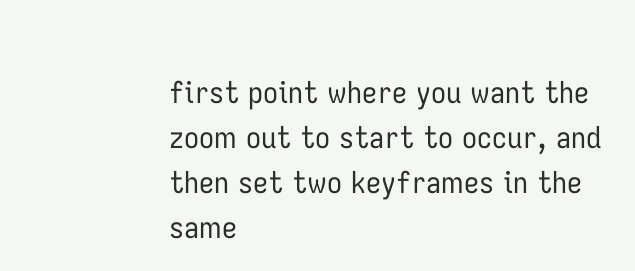first point where you want the zoom out to start to occur, and then set two keyframes in the same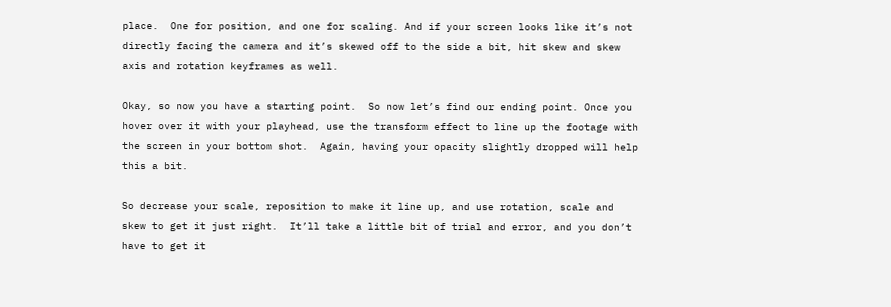place.  One for position, and one for scaling. And if your screen looks like it’s not directly facing the camera and it’s skewed off to the side a bit, hit skew and skew axis and rotation keyframes as well.

Okay, so now you have a starting point.  So now let’s find our ending point. Once you hover over it with your playhead, use the transform effect to line up the footage with the screen in your bottom shot.  Again, having your opacity slightly dropped will help this a bit.

So decrease your scale, reposition to make it line up, and use rotation, scale and skew to get it just right.  It’ll take a little bit of trial and error, and you don’t have to get it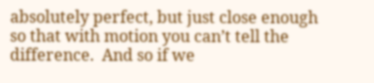absolutely perfect, but just close enough so that with motion you can’t tell the difference.  And so if we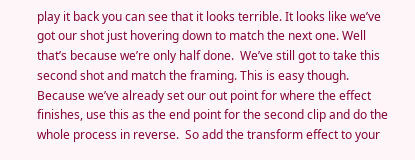play it back you can see that it looks terrible. It looks like we’ve got our shot just hovering down to match the next one. Well that’s because we’re only half done.  We’ve still got to take this second shot and match the framing. This is easy though. Because we’ve already set our out point for where the effect finishes, use this as the end point for the second clip and do the whole process in reverse.  So add the transform effect to your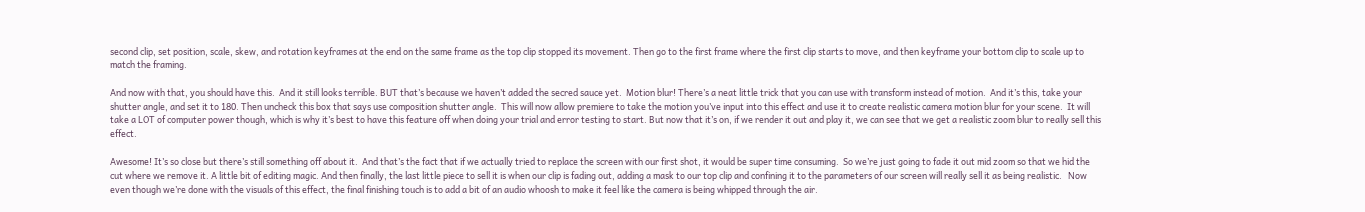second clip, set position, scale, skew, and rotation keyframes at the end on the same frame as the top clip stopped its movement. Then go to the first frame where the first clip starts to move, and then keyframe your bottom clip to scale up to match the framing.

And now with that, you should have this.  And it still looks terrible. BUT that’s because we haven’t added the secred sauce yet.  Motion blur! There’s a neat little trick that you can use with transform instead of motion.  And it’s this, take your shutter angle, and set it to 180. Then uncheck this box that says use composition shutter angle.  This will now allow premiere to take the motion you’ve input into this effect and use it to create realistic camera motion blur for your scene.  It will take a LOT of computer power though, which is why it’s best to have this feature off when doing your trial and error testing to start. But now that it’s on, if we render it out and play it, we can see that we get a realistic zoom blur to really sell this effect.

Awesome! It’s so close but there’s still something off about it.  And that’s the fact that if we actually tried to replace the screen with our first shot, it would be super time consuming.  So we’re just going to fade it out mid zoom so that we hid the cut where we remove it. A little bit of editing magic. And then finally, the last little piece to sell it is when our clip is fading out, adding a mask to our top clip and confining it to the parameters of our screen will really sell it as being realistic.   Now even though we’re done with the visuals of this effect, the final finishing touch is to add a bit of an audio whoosh to make it feel like the camera is being whipped through the air.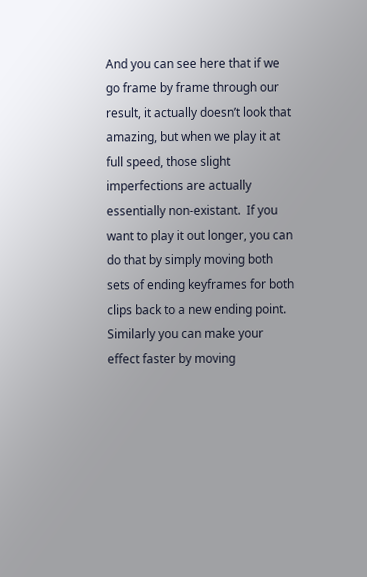And you can see here that if we go frame by frame through our result, it actually doesn’t look that amazing, but when we play it at full speed, those slight imperfections are actually essentially non-existant.  If you want to play it out longer, you can do that by simply moving both sets of ending keyframes for both clips back to a new ending point. Similarly you can make your effect faster by moving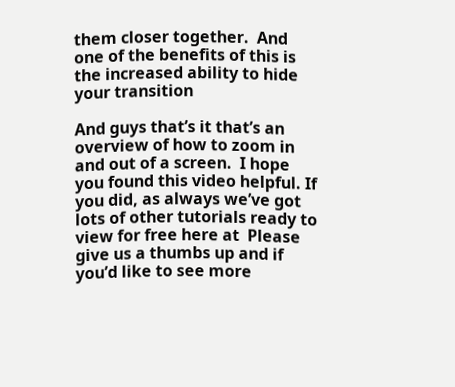them closer together.  And one of the benefits of this is the increased ability to hide your transition

And guys that’s it that’s an overview of how to zoom in and out of a screen.  I hope you found this video helpful. If you did, as always we’ve got lots of other tutorials ready to view for free here at  Please give us a thumbs up and if you’d like to see more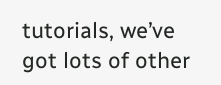tutorials, we’ve got lots of other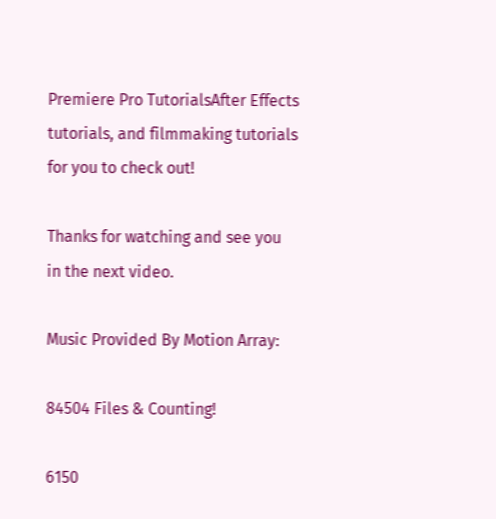Premiere Pro TutorialsAfter Effects tutorials, and filmmaking tutorials for you to check out!

Thanks for watching and see you in the next video.

Music Provided By Motion Array:

84504 Files & Counting!

6150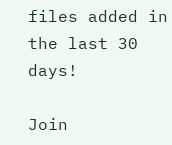files added in the last 30 days!

Join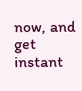now, and get instant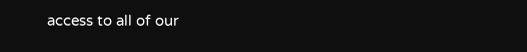access to all of our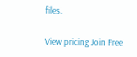files.

View pricing Join Free